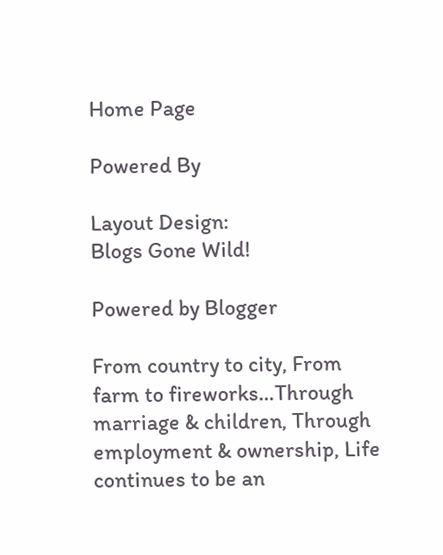Home Page

Powered By

Layout Design:
Blogs Gone Wild!

Powered by Blogger

From country to city, From farm to fireworks…Through marriage & children, Through employment & ownership, Life continues to be an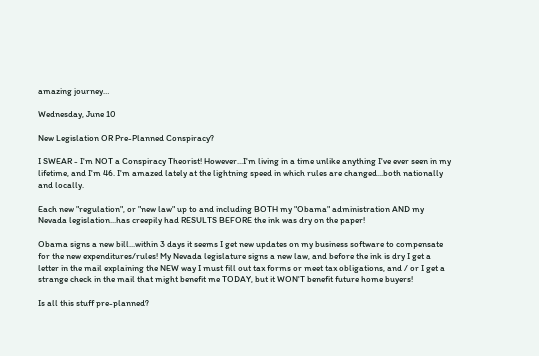amazing journey…

Wednesday, June 10

New Legislation OR Pre-Planned Conspiracy?

I SWEAR - I'm NOT a Conspiracy Theorist! However...I'm living in a time unlike anything I've ever seen in my lifetime, and I'm 46. I'm amazed lately at the lightning speed in which rules are changed...both nationally and locally.

Each new "regulation", or "new law" up to and including BOTH my "Obama" administration AND my Nevada legislation...has creepily had RESULTS BEFORE the ink was dry on the paper!

Obama signs a new bill...within 3 days it seems I get new updates on my business software to compensate for the new expenditures/rules! My Nevada legislature signs a new law, and before the ink is dry I get a letter in the mail explaining the NEW way I must fill out tax forms or meet tax obligations, and / or I get a strange check in the mail that might benefit me TODAY, but it WON'T benefit future home buyers!

Is all this stuff pre-planned?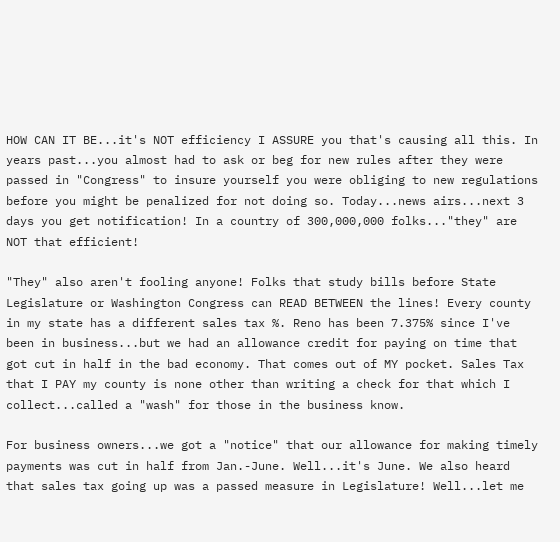HOW CAN IT BE...it's NOT efficiency I ASSURE you that's causing all this. In years past...you almost had to ask or beg for new rules after they were passed in "Congress" to insure yourself you were obliging to new regulations before you might be penalized for not doing so. Today...news airs...next 3 days you get notification! In a country of 300,000,000 folks..."they" are NOT that efficient!

"They" also aren't fooling anyone! Folks that study bills before State Legislature or Washington Congress can READ BETWEEN the lines! Every county in my state has a different sales tax %. Reno has been 7.375% since I've been in business...but we had an allowance credit for paying on time that got cut in half in the bad economy. That comes out of MY pocket. Sales Tax that I PAY my county is none other than writing a check for that which I collect...called a "wash" for those in the business know.

For business owners...we got a "notice" that our allowance for making timely payments was cut in half from Jan.-June. Well...it's June. We also heard that sales tax going up was a passed measure in Legislature! Well...let me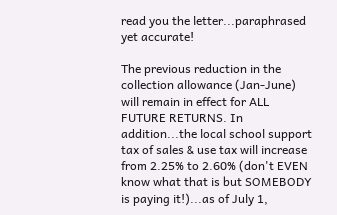read you the letter...paraphrased yet accurate!

The previous reduction in the collection allowance (Jan-June) will remain in effect for ALL FUTURE RETURNS. In addition...the local school support tax of sales & use tax will increase from 2.25% to 2.60% (don't EVEN know what that is but SOMEBODY is paying it!)...as of July 1,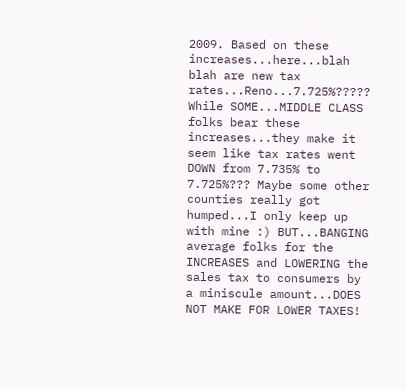2009. Based on these increases...here...blah blah are new tax rates...Reno...7.725%????? While SOME...MIDDLE CLASS folks bear these increases...they make it seem like tax rates went DOWN from 7.735% to 7.725%??? Maybe some other counties really got humped...I only keep up with mine :) BUT...BANGING average folks for the INCREASES and LOWERING the sales tax to consumers by a miniscule amount...DOES NOT MAKE FOR LOWER TAXES!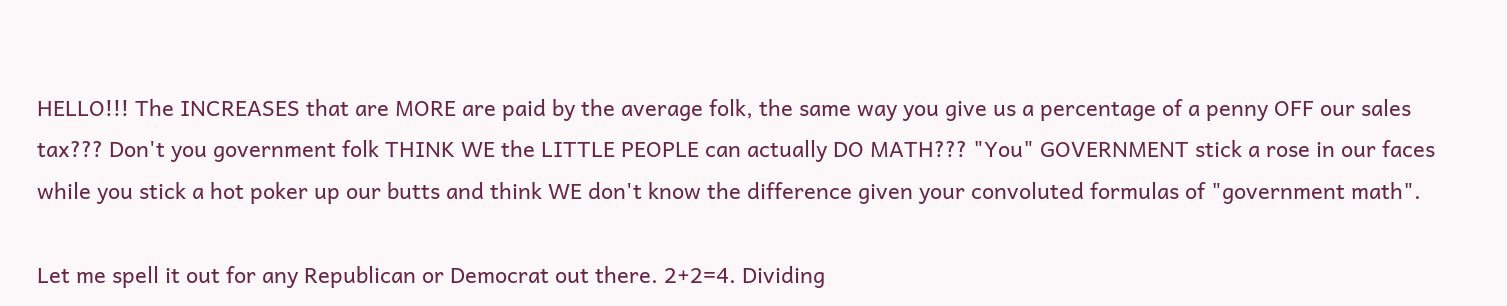HELLO!!! The INCREASES that are MORE are paid by the average folk, the same way you give us a percentage of a penny OFF our sales tax??? Don't you government folk THINK WE the LITTLE PEOPLE can actually DO MATH??? "You" GOVERNMENT stick a rose in our faces while you stick a hot poker up our butts and think WE don't know the difference given your convoluted formulas of "government math".

Let me spell it out for any Republican or Democrat out there. 2+2=4. Dividing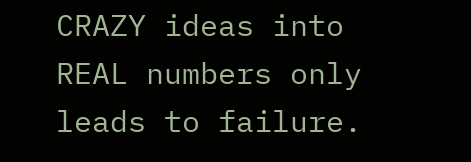CRAZY ideas into REAL numbers only leads to failure.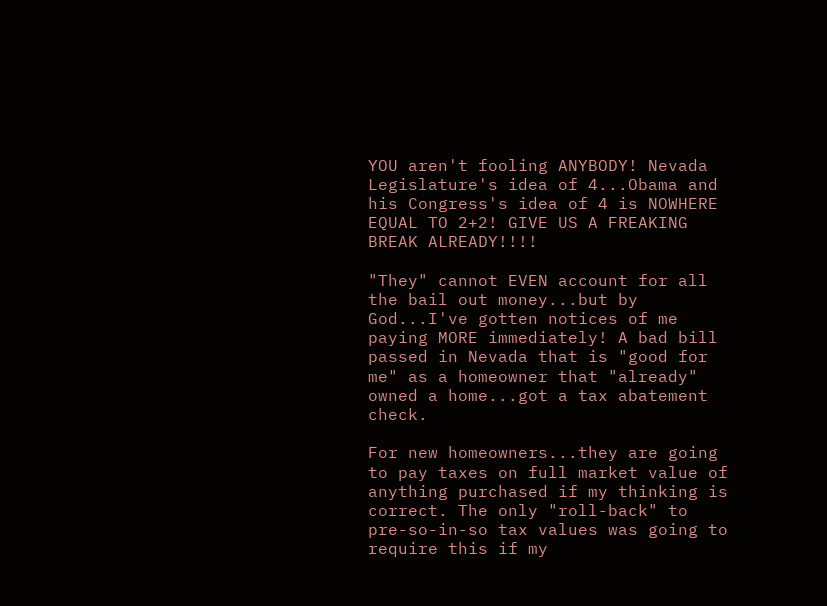YOU aren't fooling ANYBODY! Nevada Legislature's idea of 4...Obama and his Congress's idea of 4 is NOWHERE EQUAL TO 2+2! GIVE US A FREAKING BREAK ALREADY!!!!

"They" cannot EVEN account for all the bail out money...but by God...I've gotten notices of me paying MORE immediately! A bad bill passed in Nevada that is "good for me" as a homeowner that "already" owned a home...got a tax abatement check.

For new homeowners...they are going to pay taxes on full market value of anything purchased if my thinking is correct. The only "roll-back" to pre-so-in-so tax values was going to require this if my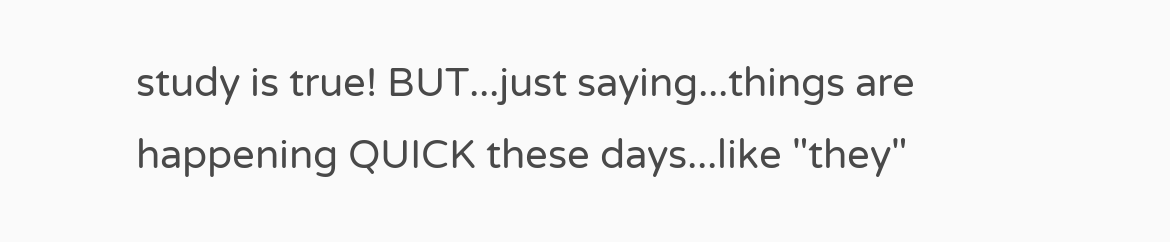study is true! BUT...just saying...things are happening QUICK these days...like "they"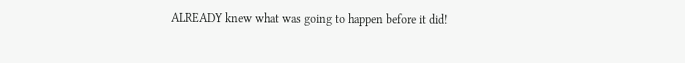ALREADY knew what was going to happen before it did!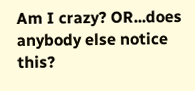Am I crazy? OR...does anybody else notice this?